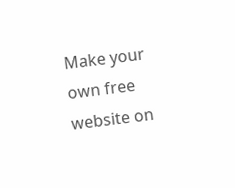Make your own free website on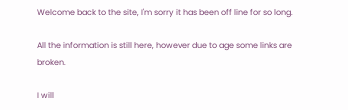Welcome back to the site, I'm sorry it has been off line for so long.

All the information is still here, however due to age some links are broken.

I will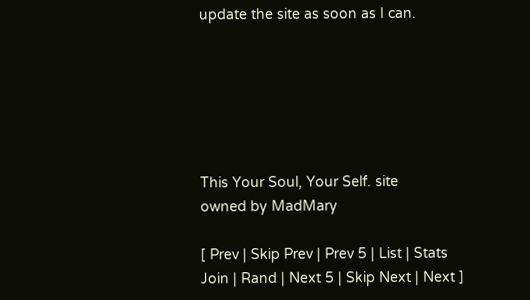update the site as soon as I can.






This Your Soul, Your Self. site
owned by MadMary

[ Prev | Skip Prev | Prev 5 | List | Stats
Join | Rand | Next 5 | Skip Next | Next ]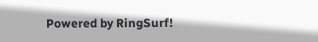Powered by RingSurf!